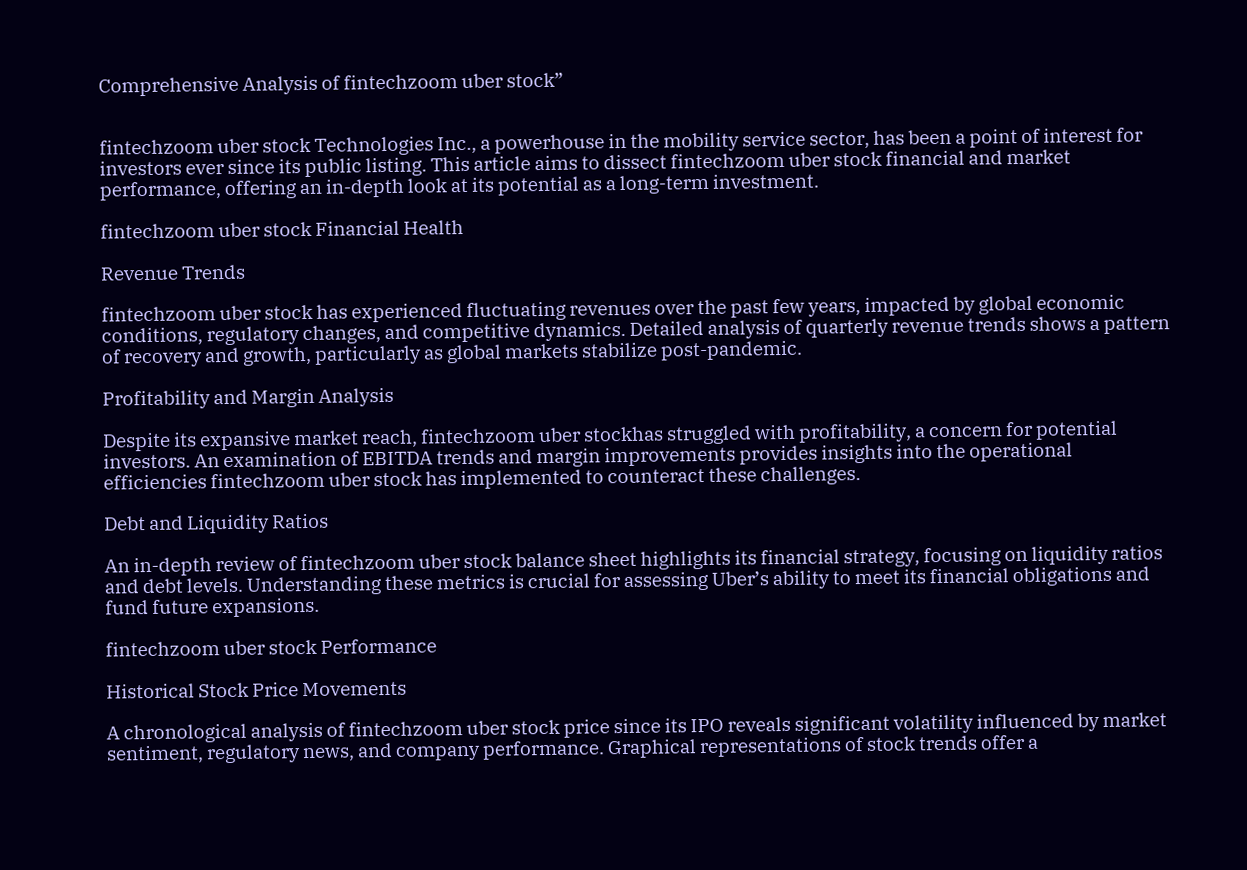Comprehensive Analysis of fintechzoom uber stock”


fintechzoom uber stock Technologies Inc., a powerhouse in the mobility service sector, has been a point of interest for investors ever since its public listing. This article aims to dissect fintechzoom uber stock financial and market performance, offering an in-depth look at its potential as a long-term investment.

fintechzoom uber stock Financial Health

Revenue Trends

fintechzoom uber stock has experienced fluctuating revenues over the past few years, impacted by global economic conditions, regulatory changes, and competitive dynamics. Detailed analysis of quarterly revenue trends shows a pattern of recovery and growth, particularly as global markets stabilize post-pandemic.

Profitability and Margin Analysis

Despite its expansive market reach, fintechzoom uber stockhas struggled with profitability, a concern for potential investors. An examination of EBITDA trends and margin improvements provides insights into the operational efficiencies fintechzoom uber stock has implemented to counteract these challenges.

Debt and Liquidity Ratios

An in-depth review of fintechzoom uber stock balance sheet highlights its financial strategy, focusing on liquidity ratios and debt levels. Understanding these metrics is crucial for assessing Uber’s ability to meet its financial obligations and fund future expansions.

fintechzoom uber stock Performance

Historical Stock Price Movements

A chronological analysis of fintechzoom uber stock price since its IPO reveals significant volatility influenced by market sentiment, regulatory news, and company performance. Graphical representations of stock trends offer a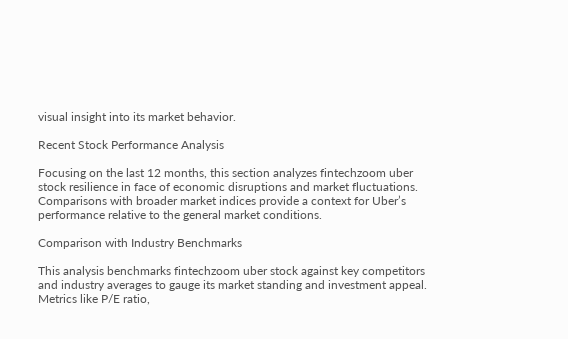visual insight into its market behavior.

Recent Stock Performance Analysis

Focusing on the last 12 months, this section analyzes fintechzoom uber stock resilience in face of economic disruptions and market fluctuations. Comparisons with broader market indices provide a context for Uber’s performance relative to the general market conditions.

Comparison with Industry Benchmarks

This analysis benchmarks fintechzoom uber stock against key competitors and industry averages to gauge its market standing and investment appeal. Metrics like P/E ratio,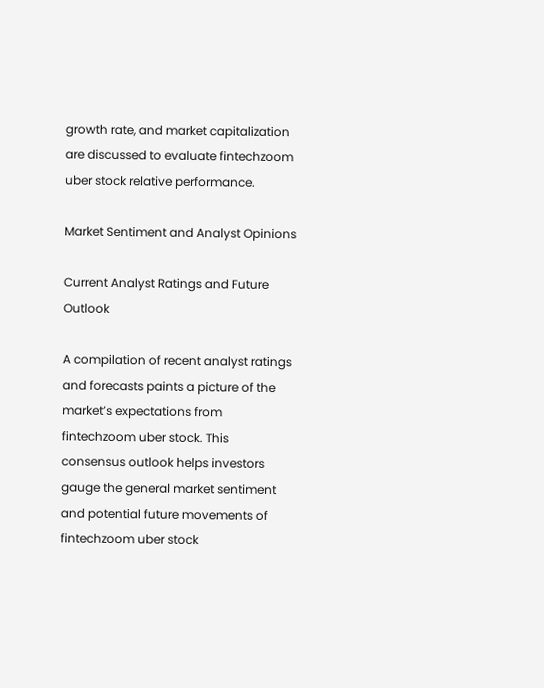growth rate, and market capitalization are discussed to evaluate fintechzoom uber stock relative performance.

Market Sentiment and Analyst Opinions

Current Analyst Ratings and Future Outlook

A compilation of recent analyst ratings and forecasts paints a picture of the market’s expectations from fintechzoom uber stock. This consensus outlook helps investors gauge the general market sentiment and potential future movements of fintechzoom uber stock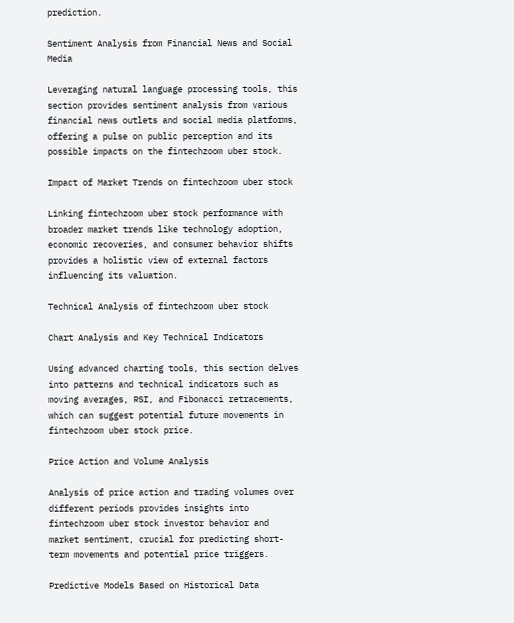prediction.

Sentiment Analysis from Financial News and Social Media

Leveraging natural language processing tools, this section provides sentiment analysis from various financial news outlets and social media platforms, offering a pulse on public perception and its possible impacts on the fintechzoom uber stock.

Impact of Market Trends on fintechzoom uber stock

Linking fintechzoom uber stock performance with broader market trends like technology adoption, economic recoveries, and consumer behavior shifts provides a holistic view of external factors influencing its valuation.

Technical Analysis of fintechzoom uber stock

Chart Analysis and Key Technical Indicators

Using advanced charting tools, this section delves into patterns and technical indicators such as moving averages, RSI, and Fibonacci retracements, which can suggest potential future movements in fintechzoom uber stock price.

Price Action and Volume Analysis

Analysis of price action and trading volumes over different periods provides insights into fintechzoom uber stock investor behavior and market sentiment, crucial for predicting short-term movements and potential price triggers.

Predictive Models Based on Historical Data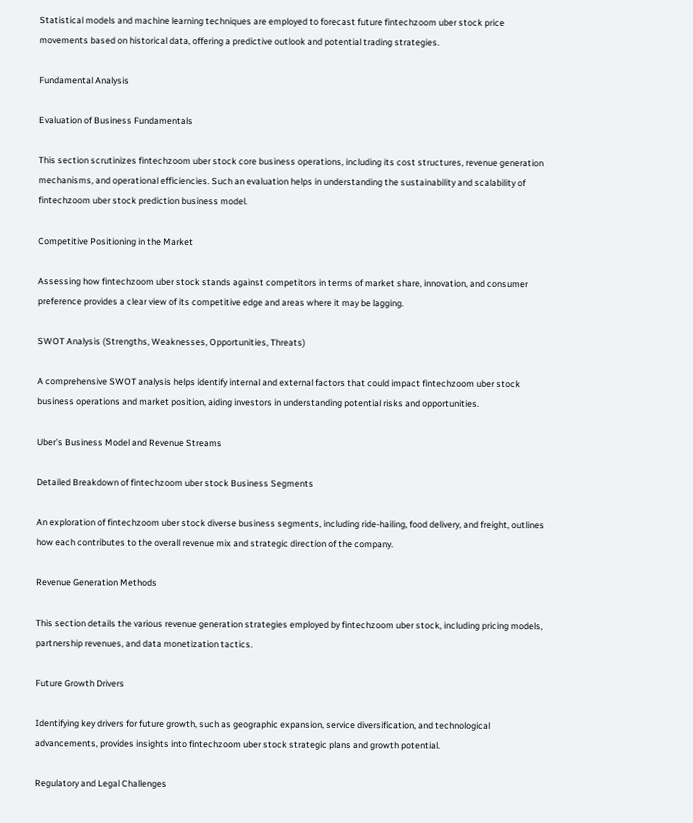Statistical models and machine learning techniques are employed to forecast future fintechzoom uber stock price movements based on historical data, offering a predictive outlook and potential trading strategies.

Fundamental Analysis

Evaluation of Business Fundamentals

This section scrutinizes fintechzoom uber stock core business operations, including its cost structures, revenue generation mechanisms, and operational efficiencies. Such an evaluation helps in understanding the sustainability and scalability of fintechzoom uber stock prediction business model.

Competitive Positioning in the Market

Assessing how fintechzoom uber stock stands against competitors in terms of market share, innovation, and consumer preference provides a clear view of its competitive edge and areas where it may be lagging.

SWOT Analysis (Strengths, Weaknesses, Opportunities, Threats)

A comprehensive SWOT analysis helps identify internal and external factors that could impact fintechzoom uber stock business operations and market position, aiding investors in understanding potential risks and opportunities.

Uber’s Business Model and Revenue Streams

Detailed Breakdown of fintechzoom uber stock Business Segments

An exploration of fintechzoom uber stock diverse business segments, including ride-hailing, food delivery, and freight, outlines how each contributes to the overall revenue mix and strategic direction of the company.

Revenue Generation Methods

This section details the various revenue generation strategies employed by fintechzoom uber stock, including pricing models, partnership revenues, and data monetization tactics.

Future Growth Drivers

Identifying key drivers for future growth, such as geographic expansion, service diversification, and technological advancements, provides insights into fintechzoom uber stock strategic plans and growth potential.

Regulatory and Legal Challenges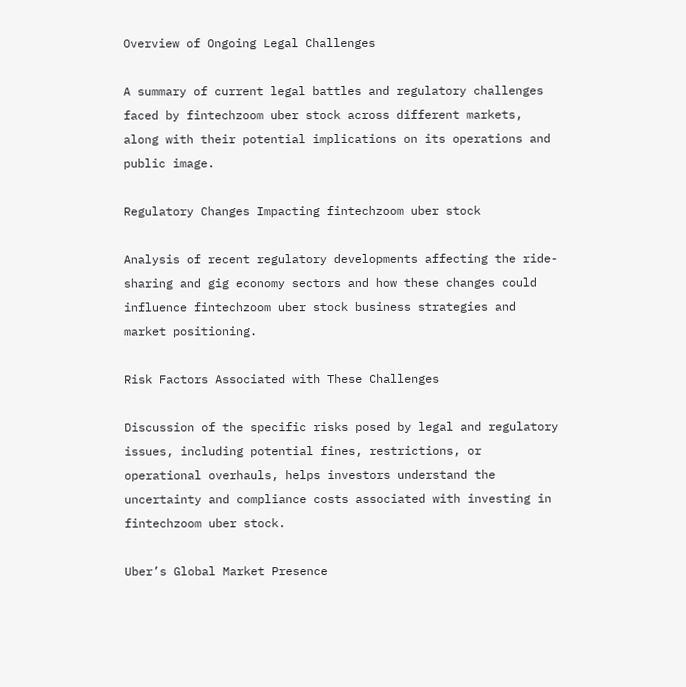Overview of Ongoing Legal Challenges

A summary of current legal battles and regulatory challenges faced by fintechzoom uber stock across different markets, along with their potential implications on its operations and public image.

Regulatory Changes Impacting fintechzoom uber stock

Analysis of recent regulatory developments affecting the ride-sharing and gig economy sectors and how these changes could influence fintechzoom uber stock business strategies and market positioning.

Risk Factors Associated with These Challenges

Discussion of the specific risks posed by legal and regulatory issues, including potential fines, restrictions, or operational overhauls, helps investors understand the uncertainty and compliance costs associated with investing in fintechzoom uber stock.

Uber’s Global Market Presence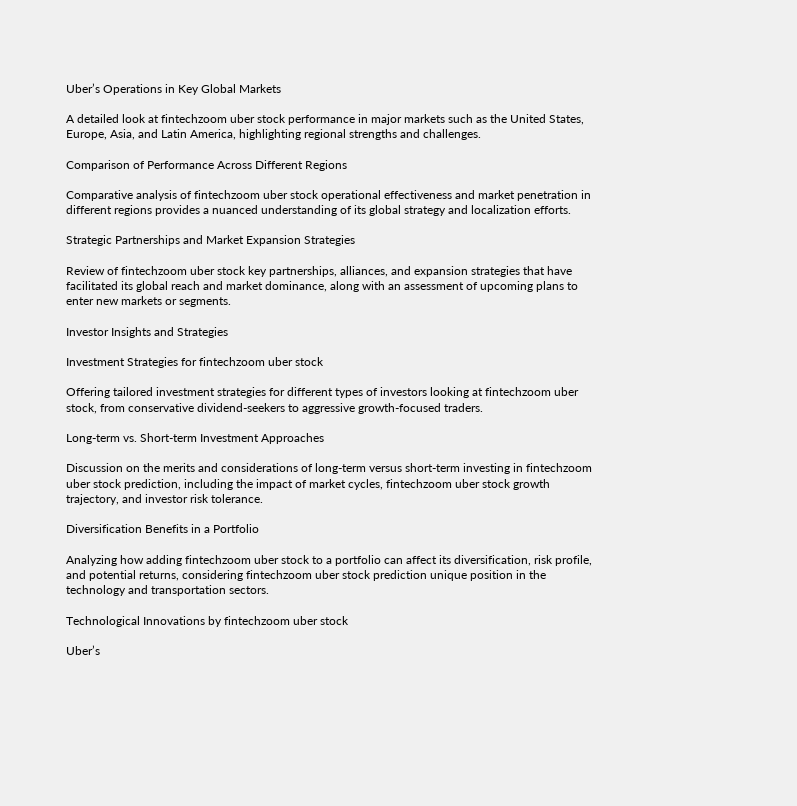Uber’s Operations in Key Global Markets

A detailed look at fintechzoom uber stock performance in major markets such as the United States, Europe, Asia, and Latin America, highlighting regional strengths and challenges.

Comparison of Performance Across Different Regions

Comparative analysis of fintechzoom uber stock operational effectiveness and market penetration in different regions provides a nuanced understanding of its global strategy and localization efforts.

Strategic Partnerships and Market Expansion Strategies

Review of fintechzoom uber stock key partnerships, alliances, and expansion strategies that have facilitated its global reach and market dominance, along with an assessment of upcoming plans to enter new markets or segments.

Investor Insights and Strategies

Investment Strategies for fintechzoom uber stock

Offering tailored investment strategies for different types of investors looking at fintechzoom uber stock, from conservative dividend-seekers to aggressive growth-focused traders.

Long-term vs. Short-term Investment Approaches

Discussion on the merits and considerations of long-term versus short-term investing in fintechzoom uber stock prediction, including the impact of market cycles, fintechzoom uber stock growth trajectory, and investor risk tolerance.

Diversification Benefits in a Portfolio

Analyzing how adding fintechzoom uber stock to a portfolio can affect its diversification, risk profile, and potential returns, considering fintechzoom uber stock prediction unique position in the technology and transportation sectors.

Technological Innovations by fintechzoom uber stock

Uber’s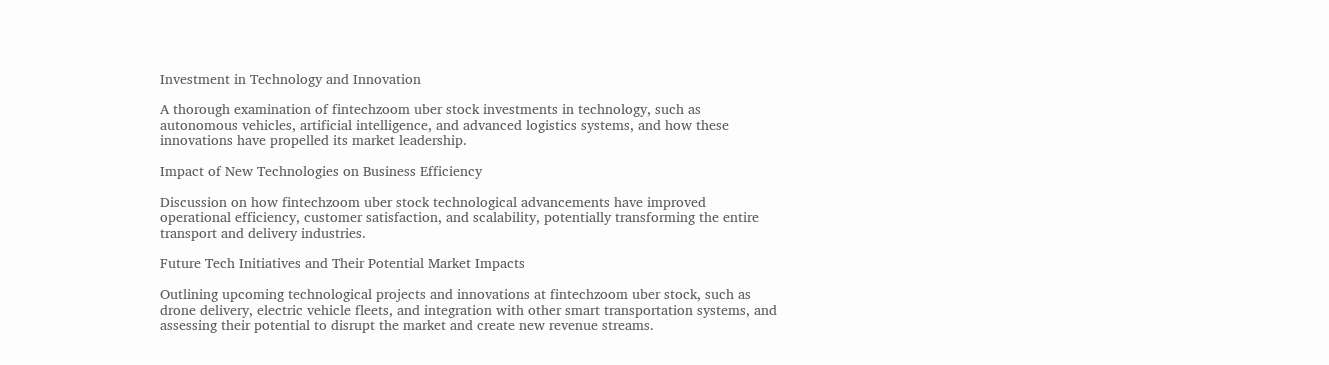Investment in Technology and Innovation

A thorough examination of fintechzoom uber stock investments in technology, such as autonomous vehicles, artificial intelligence, and advanced logistics systems, and how these innovations have propelled its market leadership.

Impact of New Technologies on Business Efficiency

Discussion on how fintechzoom uber stock technological advancements have improved operational efficiency, customer satisfaction, and scalability, potentially transforming the entire transport and delivery industries.

Future Tech Initiatives and Their Potential Market Impacts

Outlining upcoming technological projects and innovations at fintechzoom uber stock, such as drone delivery, electric vehicle fleets, and integration with other smart transportation systems, and assessing their potential to disrupt the market and create new revenue streams.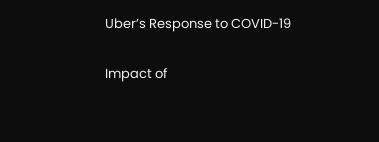Uber’s Response to COVID-19

Impact of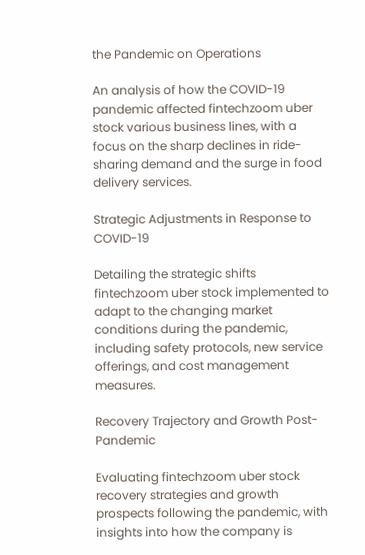the Pandemic on Operations

An analysis of how the COVID-19 pandemic affected fintechzoom uber stock various business lines, with a focus on the sharp declines in ride-sharing demand and the surge in food delivery services.

Strategic Adjustments in Response to COVID-19

Detailing the strategic shifts fintechzoom uber stock implemented to adapt to the changing market conditions during the pandemic, including safety protocols, new service offerings, and cost management measures.

Recovery Trajectory and Growth Post-Pandemic

Evaluating fintechzoom uber stock recovery strategies and growth prospects following the pandemic, with insights into how the company is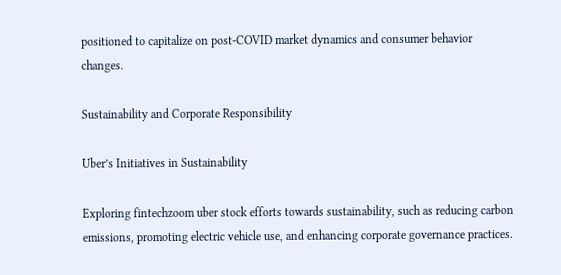positioned to capitalize on post-COVID market dynamics and consumer behavior changes.

Sustainability and Corporate Responsibility

Uber’s Initiatives in Sustainability

Exploring fintechzoom uber stock efforts towards sustainability, such as reducing carbon emissions, promoting electric vehicle use, and enhancing corporate governance practices.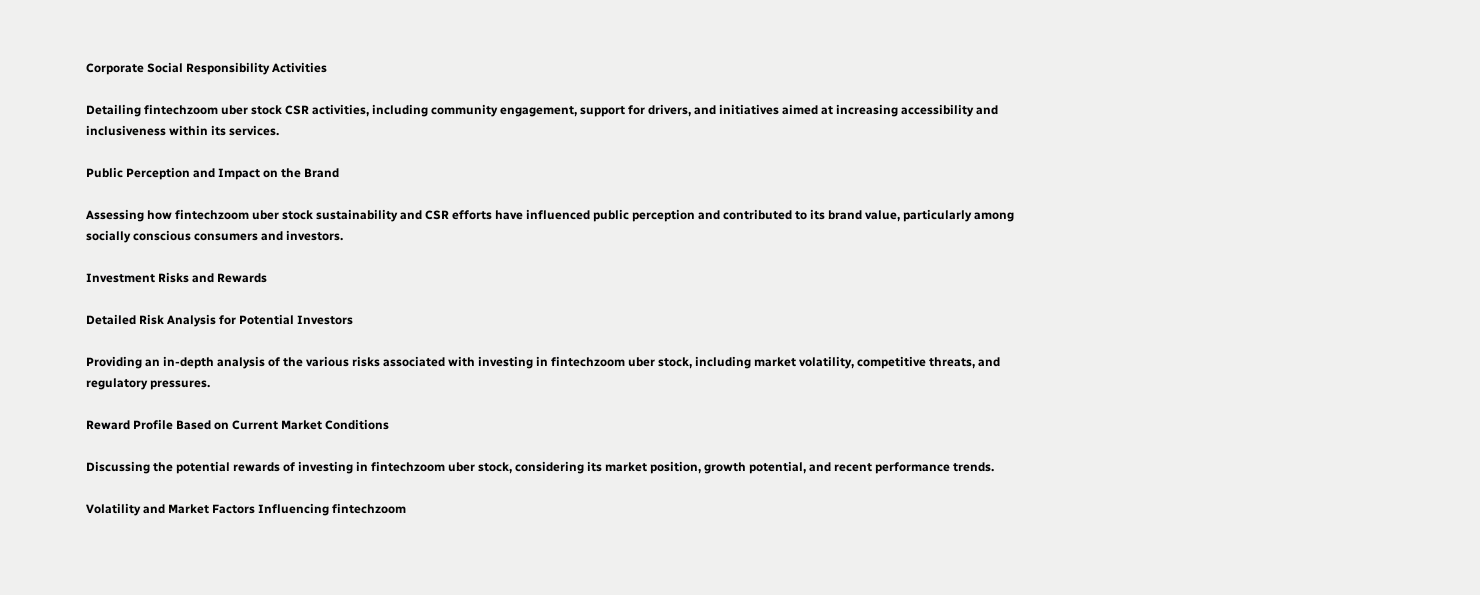Corporate Social Responsibility Activities

Detailing fintechzoom uber stock CSR activities, including community engagement, support for drivers, and initiatives aimed at increasing accessibility and inclusiveness within its services.

Public Perception and Impact on the Brand

Assessing how fintechzoom uber stock sustainability and CSR efforts have influenced public perception and contributed to its brand value, particularly among socially conscious consumers and investors.

Investment Risks and Rewards

Detailed Risk Analysis for Potential Investors

Providing an in-depth analysis of the various risks associated with investing in fintechzoom uber stock, including market volatility, competitive threats, and regulatory pressures.

Reward Profile Based on Current Market Conditions

Discussing the potential rewards of investing in fintechzoom uber stock, considering its market position, growth potential, and recent performance trends.

Volatility and Market Factors Influencing fintechzoom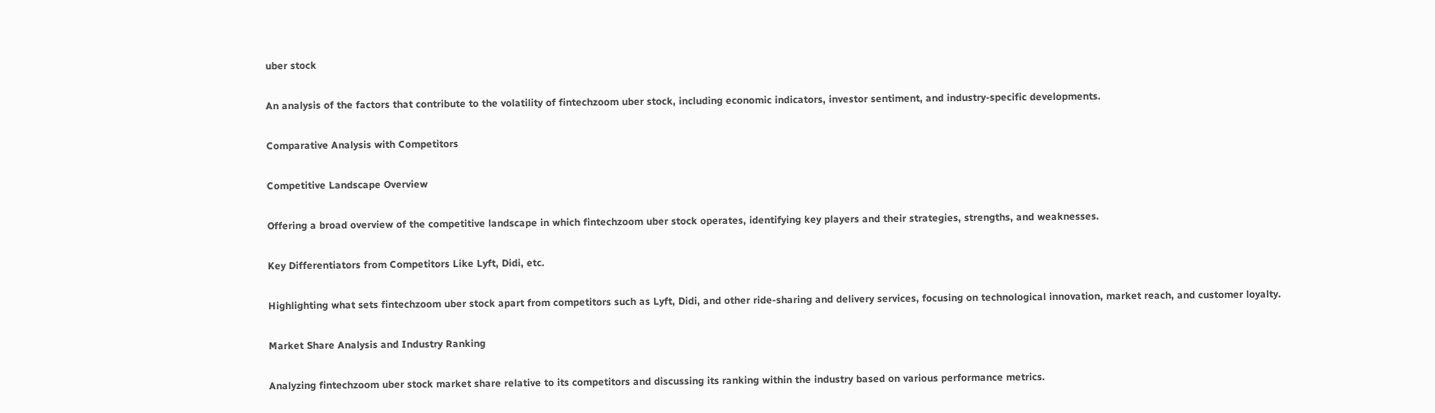uber stock

An analysis of the factors that contribute to the volatility of fintechzoom uber stock, including economic indicators, investor sentiment, and industry-specific developments.

Comparative Analysis with Competitors

Competitive Landscape Overview

Offering a broad overview of the competitive landscape in which fintechzoom uber stock operates, identifying key players and their strategies, strengths, and weaknesses.

Key Differentiators from Competitors Like Lyft, Didi, etc.

Highlighting what sets fintechzoom uber stock apart from competitors such as Lyft, Didi, and other ride-sharing and delivery services, focusing on technological innovation, market reach, and customer loyalty.

Market Share Analysis and Industry Ranking

Analyzing fintechzoom uber stock market share relative to its competitors and discussing its ranking within the industry based on various performance metrics.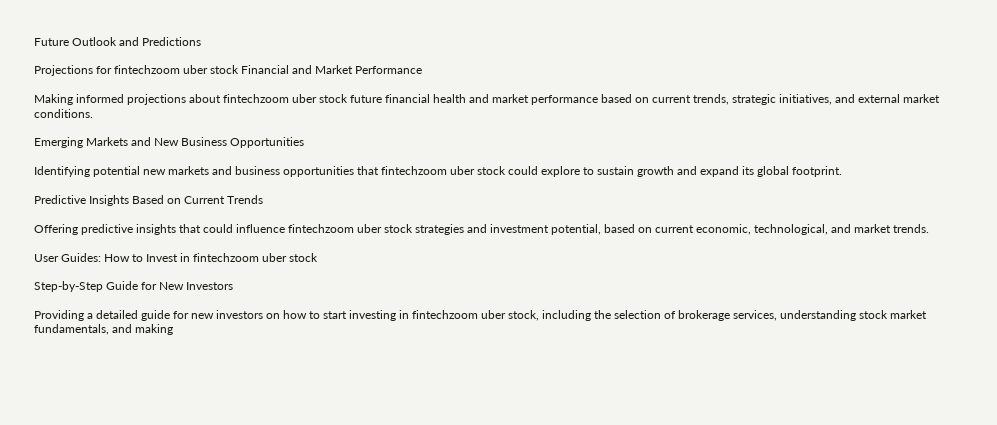Future Outlook and Predictions

Projections for fintechzoom uber stock Financial and Market Performance

Making informed projections about fintechzoom uber stock future financial health and market performance based on current trends, strategic initiatives, and external market conditions.

Emerging Markets and New Business Opportunities

Identifying potential new markets and business opportunities that fintechzoom uber stock could explore to sustain growth and expand its global footprint.

Predictive Insights Based on Current Trends

Offering predictive insights that could influence fintechzoom uber stock strategies and investment potential, based on current economic, technological, and market trends.

User Guides: How to Invest in fintechzoom uber stock

Step-by-Step Guide for New Investors

Providing a detailed guide for new investors on how to start investing in fintechzoom uber stock, including the selection of brokerage services, understanding stock market fundamentals, and making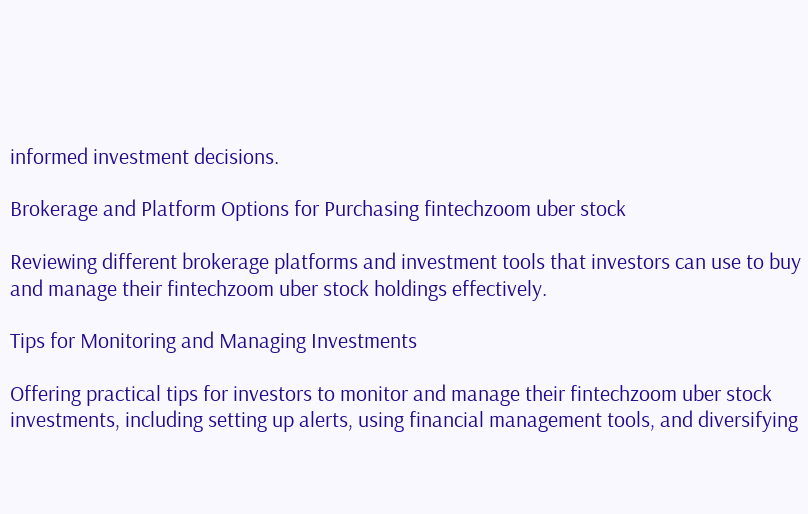informed investment decisions.

Brokerage and Platform Options for Purchasing fintechzoom uber stock

Reviewing different brokerage platforms and investment tools that investors can use to buy and manage their fintechzoom uber stock holdings effectively.

Tips for Monitoring and Managing Investments

Offering practical tips for investors to monitor and manage their fintechzoom uber stock investments, including setting up alerts, using financial management tools, and diversifying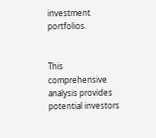investment portfolios.


This comprehensive analysis provides potential investors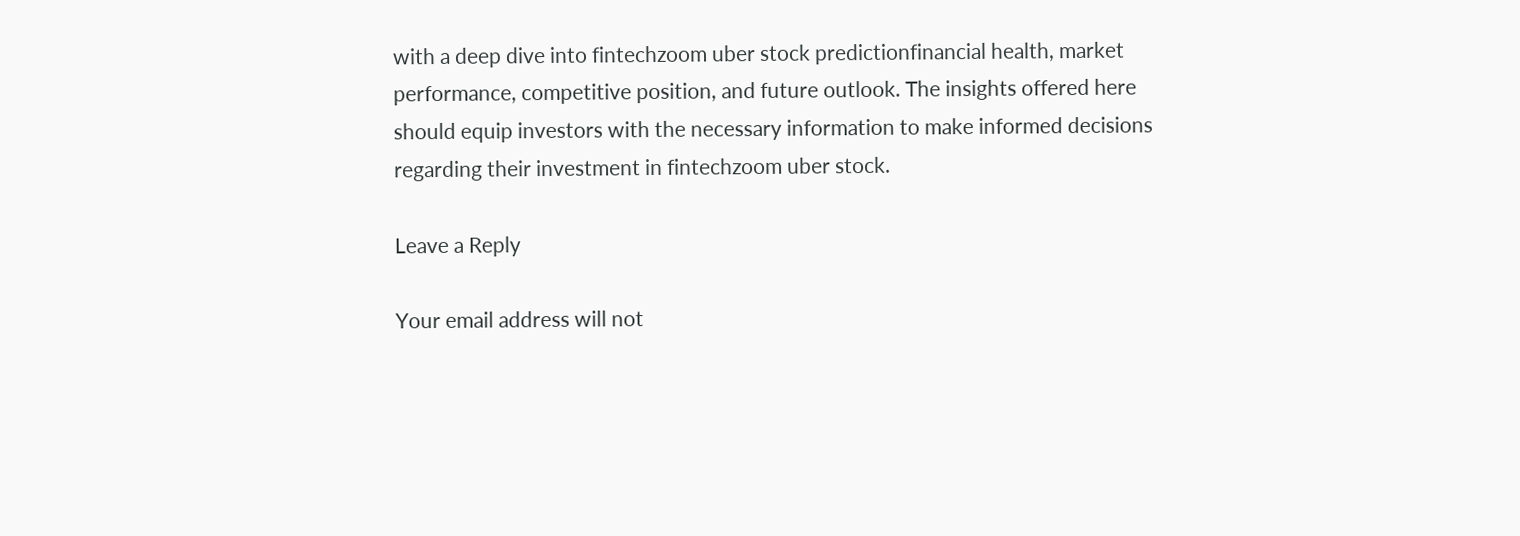with a deep dive into fintechzoom uber stock predictionfinancial health, market performance, competitive position, and future outlook. The insights offered here should equip investors with the necessary information to make informed decisions regarding their investment in fintechzoom uber stock.

Leave a Reply

Your email address will not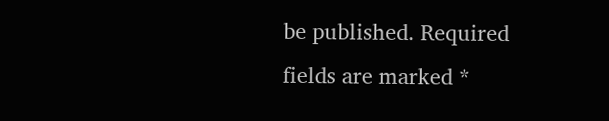be published. Required fields are marked *